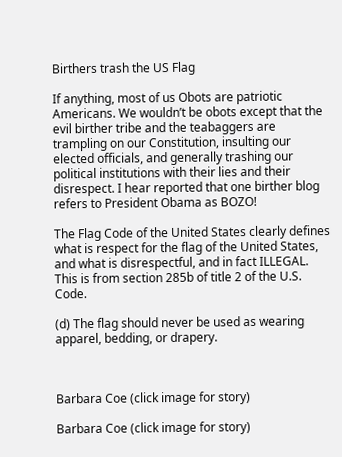Birthers trash the US Flag

If anything, most of us Obots are patriotic Americans. We wouldn’t be obots except that the evil birther tribe and the teabaggers are trampling on our Constitution, insulting our elected officials, and generally trashing our political institutions with their lies and their disrespect. I hear reported that one birther blog refers to President Obama as BOZO!

The Flag Code of the United States clearly defines what is respect for the flag of the United States, and what is disrespectful, and in fact ILLEGAL. This is from section 285b of title 2 of the U.S. Code.

(d) The flag should never be used as wearing apparel, bedding, or drapery.



Barbara Coe (click image for story)

Barbara Coe (click image for story)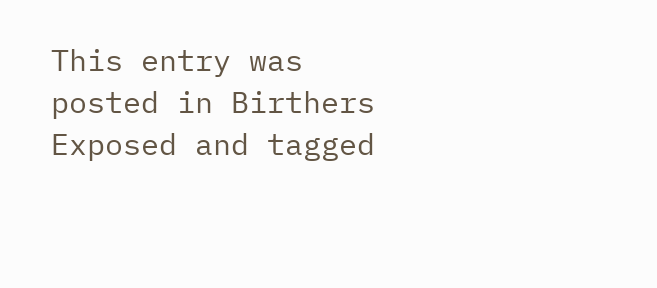This entry was posted in Birthers Exposed and tagged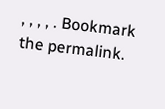, , , , . Bookmark the permalink.